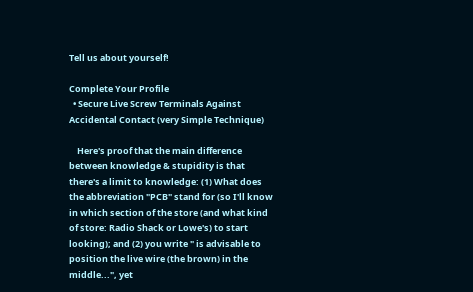Tell us about yourself!

Complete Your Profile
  • Secure Live Screw Terminals Against Accidental Contact (very Simple Technique)

    Here's proof that the main difference between knowledge & stupidity is that there's a limit to knowledge: (1) What does the abbreviation "PCB" stand for (so I'll know in which section of the store (and what kind of store: Radio Shack or Lowe's) to start looking); and (2) you write " is advisable to position the live wire (the brown) in the middle...", yet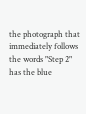the photograph that immediately follows the words "Step 2" has the blue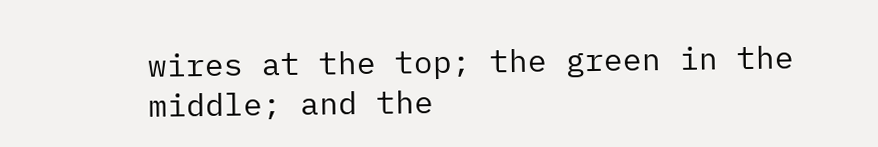wires at the top; the green in the middle; and the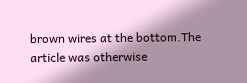brown wires at the bottom.The article was otherwise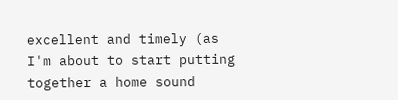excellent and timely (as I'm about to start putting together a home sound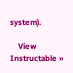system).

    View Instructable »